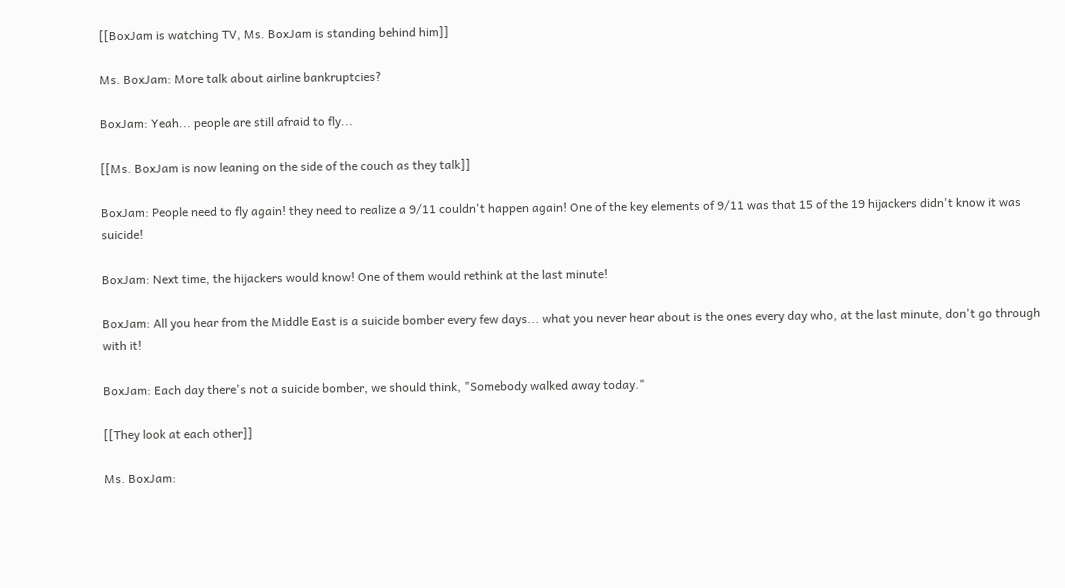[[BoxJam is watching TV, Ms. BoxJam is standing behind him]]

Ms. BoxJam: More talk about airline bankruptcies?

BoxJam: Yeah... people are still afraid to fly...

[[Ms. BoxJam is now leaning on the side of the couch as they talk]]

BoxJam: People need to fly again! they need to realize a 9/11 couldn't happen again! One of the key elements of 9/11 was that 15 of the 19 hijackers didn't know it was suicide!

BoxJam: Next time, the hijackers would know! One of them would rethink at the last minute!

BoxJam: All you hear from the Middle East is a suicide bomber every few days... what you never hear about is the ones every day who, at the last minute, don't go through with it!

BoxJam: Each day there's not a suicide bomber, we should think, "Somebody walked away today."

[[They look at each other]]

Ms. BoxJam: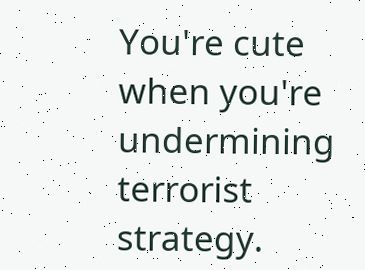You're cute when you're undermining terrorist strategy.